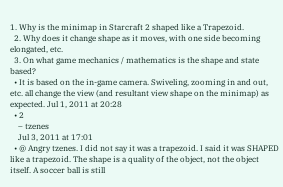1. Why is the minimap in Starcraft 2 shaped like a Trapezoid.
  2. Why does it change shape as it moves, with one side becoming elongated, etc.
  3. On what game mechanics / mathematics is the shape and state based?
  • It is based on the in-game camera. Swiveling, zooming in and out, etc. all change the view (and resultant view shape on the minimap) as expected. Jul 1, 2011 at 20:28
  • 2
    – tzenes
    Jul 3, 2011 at 17:01
  • @ Angry tzenes. I did not say it was a trapezoid. I said it was SHAPED like a trapezoid. The shape is a quality of the object, not the object itself. A soccer ball is still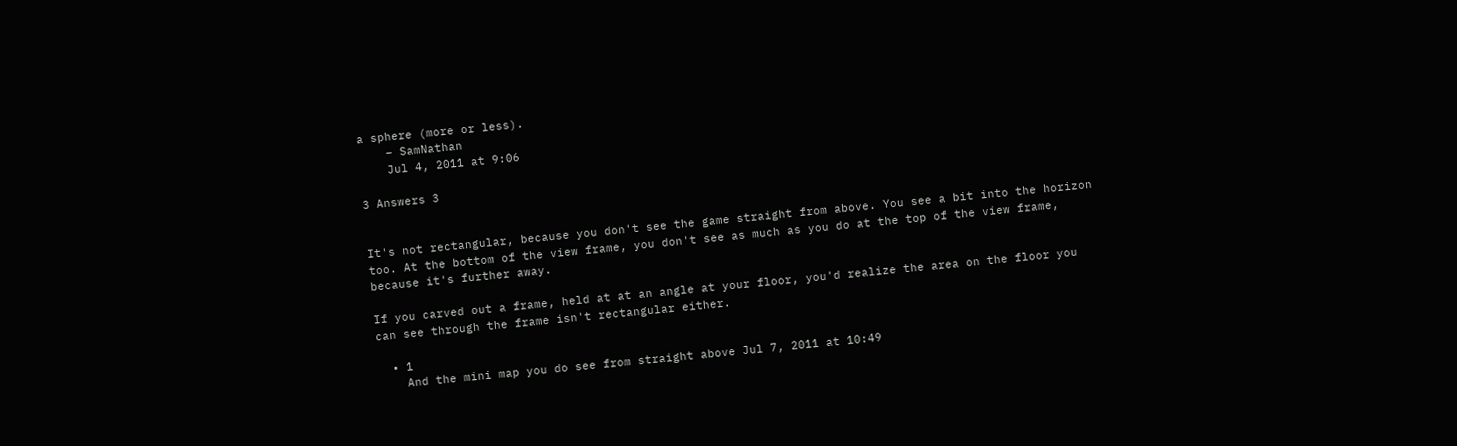a sphere (more or less).
    – SamNathan
    Jul 4, 2011 at 9:06

3 Answers 3


It's not rectangular, because you don't see the game straight from above. You see a bit into the horizon too. At the bottom of the view frame, you don't see as much as you do at the top of the view frame, because it's further away.

If you carved out a frame, held at at an angle at your floor, you'd realize the area on the floor you can see through the frame isn't rectangular either.

  • 1
    And the mini map you do see from straight above Jul 7, 2011 at 10:49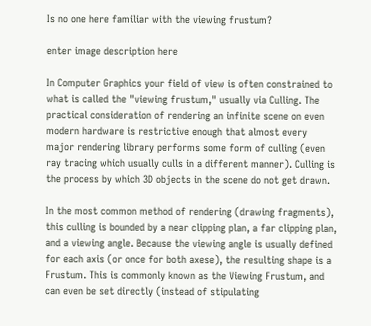Is no one here familiar with the viewing frustum?

enter image description here

In Computer Graphics your field of view is often constrained to what is called the "viewing frustum," usually via Culling. The practical consideration of rendering an infinite scene on even modern hardware is restrictive enough that almost every major rendering library performs some form of culling (even ray tracing which usually culls in a different manner). Culling is the process by which 3D objects in the scene do not get drawn.

In the most common method of rendering (drawing fragments), this culling is bounded by a near clipping plan, a far clipping plan, and a viewing angle. Because the viewing angle is usually defined for each axis (or once for both axese), the resulting shape is a Frustum. This is commonly known as the Viewing Frustum, and can even be set directly (instead of stipulating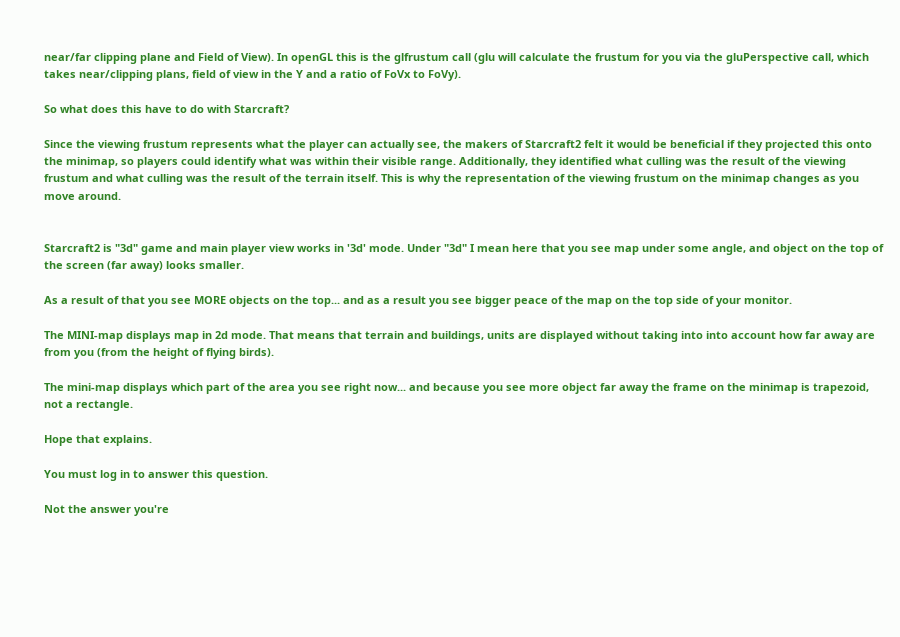near/far clipping plane and Field of View). In openGL this is the glfrustum call (glu will calculate the frustum for you via the gluPerspective call, which takes near/clipping plans, field of view in the Y and a ratio of FoVx to FoVy).

So what does this have to do with Starcraft?

Since the viewing frustum represents what the player can actually see, the makers of Starcraft2 felt it would be beneficial if they projected this onto the minimap, so players could identify what was within their visible range. Additionally, they identified what culling was the result of the viewing frustum and what culling was the result of the terrain itself. This is why the representation of the viewing frustum on the minimap changes as you move around.


Starcraft2 is "3d" game and main player view works in '3d' mode. Under "3d" I mean here that you see map under some angle, and object on the top of the screen (far away) looks smaller.

As a result of that you see MORE objects on the top... and as a result you see bigger peace of the map on the top side of your monitor.

The MINI-map displays map in 2d mode. That means that terrain and buildings, units are displayed without taking into into account how far away are from you (from the height of flying birds).

The mini-map displays which part of the area you see right now... and because you see more object far away the frame on the minimap is trapezoid, not a rectangle.

Hope that explains.

You must log in to answer this question.

Not the answer you're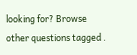looking for? Browse other questions tagged .